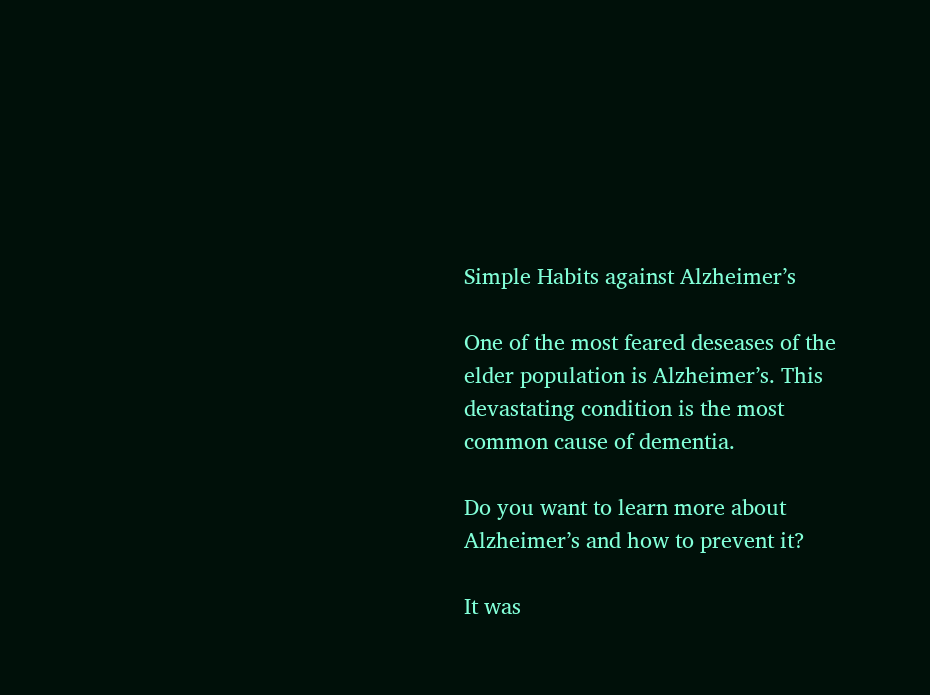Simple Habits against Alzheimer’s

One of the most feared deseases of the elder population is Alzheimer’s. This devastating condition is the most common cause of dementia.

Do you want to learn more about Alzheimer’s and how to prevent it?

It was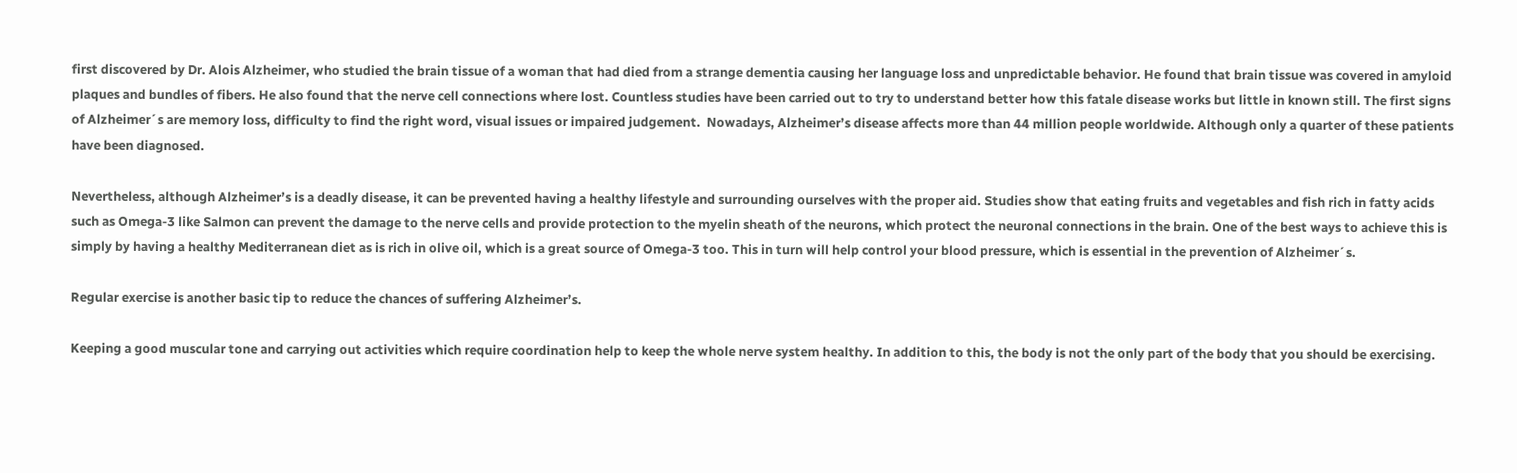first discovered by Dr. Alois Alzheimer, who studied the brain tissue of a woman that had died from a strange dementia causing her language loss and unpredictable behavior. He found that brain tissue was covered in amyloid plaques and bundles of fibers. He also found that the nerve cell connections where lost. Countless studies have been carried out to try to understand better how this fatale disease works but little in known still. The first signs of Alzheimer´s are memory loss, difficulty to find the right word, visual issues or impaired judgement.  Nowadays, Alzheimer’s disease affects more than 44 million people worldwide. Although only a quarter of these patients have been diagnosed.

Nevertheless, although Alzheimer’s is a deadly disease, it can be prevented having a healthy lifestyle and surrounding ourselves with the proper aid. Studies show that eating fruits and vegetables and fish rich in fatty acids such as Omega-3 like Salmon can prevent the damage to the nerve cells and provide protection to the myelin sheath of the neurons, which protect the neuronal connections in the brain. One of the best ways to achieve this is simply by having a healthy Mediterranean diet as is rich in olive oil, which is a great source of Omega-3 too. This in turn will help control your blood pressure, which is essential in the prevention of Alzheimer´s.

Regular exercise is another basic tip to reduce the chances of suffering Alzheimer’s.

Keeping a good muscular tone and carrying out activities which require coordination help to keep the whole nerve system healthy. In addition to this, the body is not the only part of the body that you should be exercising.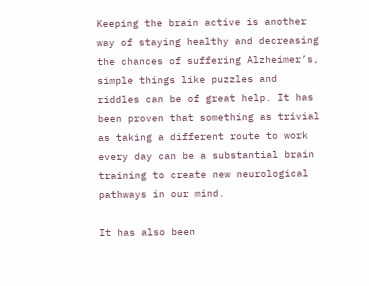Keeping the brain active is another way of staying healthy and decreasing the chances of suffering Alzheimer’s, simple things like puzzles and riddles can be of great help. It has been proven that something as trivial as taking a different route to work every day can be a substantial brain training to create new neurological pathways in our mind.

It has also been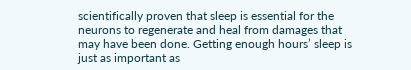scientifically proven that sleep is essential for the neurons to regenerate and heal from damages that may have been done. Getting enough hours’ sleep is just as important as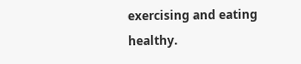exercising and eating healthy.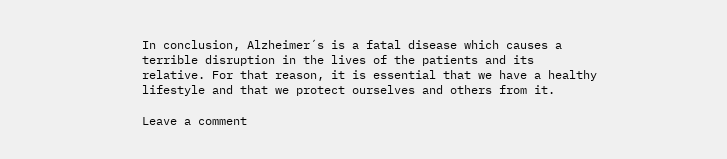In conclusion, Alzheimer´s is a fatal disease which causes a terrible disruption in the lives of the patients and its relative. For that reason, it is essential that we have a healthy lifestyle and that we protect ourselves and others from it.

Leave a comment